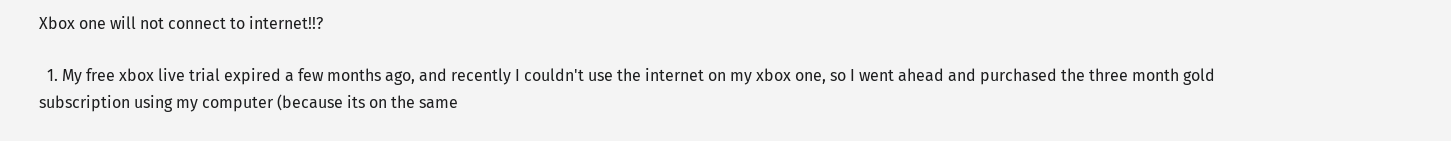Xbox one will not connect to internet!!?

  1. My free xbox live trial expired a few months ago, and recently I couldn't use the internet on my xbox one, so I went ahead and purchased the three month gold subscription using my computer (because its on the same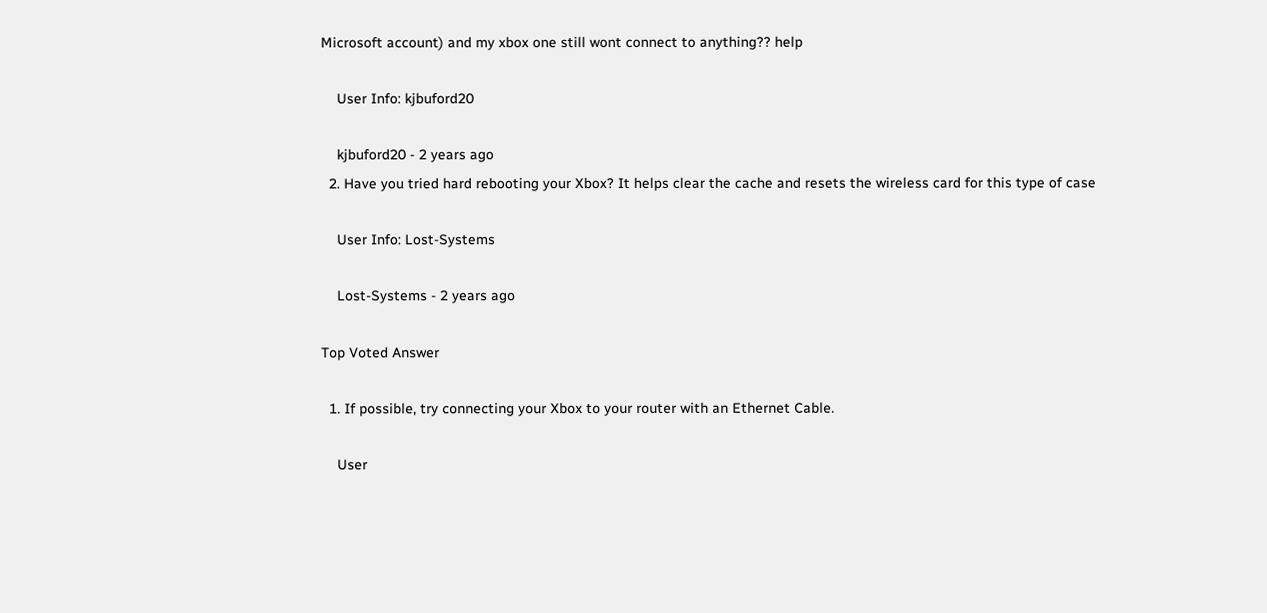Microsoft account) and my xbox one still wont connect to anything?? help

    User Info: kjbuford20

    kjbuford20 - 2 years ago
  2. Have you tried hard rebooting your Xbox? It helps clear the cache and resets the wireless card for this type of case

    User Info: Lost-Systems

    Lost-Systems - 2 years ago

Top Voted Answer

  1. If possible, try connecting your Xbox to your router with an Ethernet Cable.

    User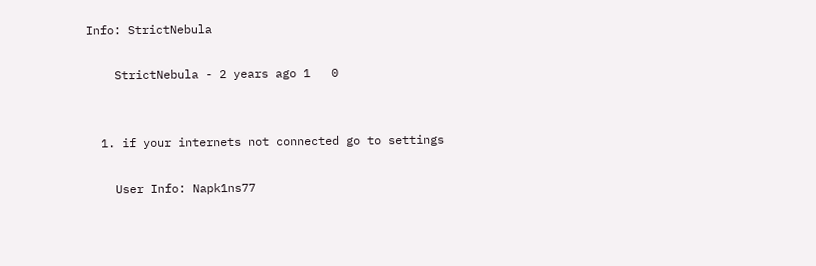Info: StrictNebula

    StrictNebula - 2 years ago 1   0


  1. if your internets not connected go to settings

    User Info: Napk1ns77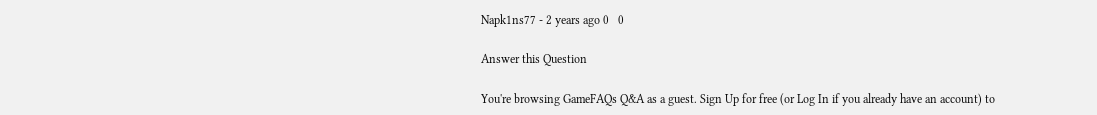Napk1ns77 - 2 years ago 0   0

Answer this Question

You're browsing GameFAQs Q&A as a guest. Sign Up for free (or Log In if you already have an account) to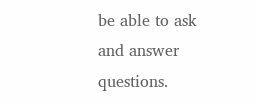be able to ask and answer questions.